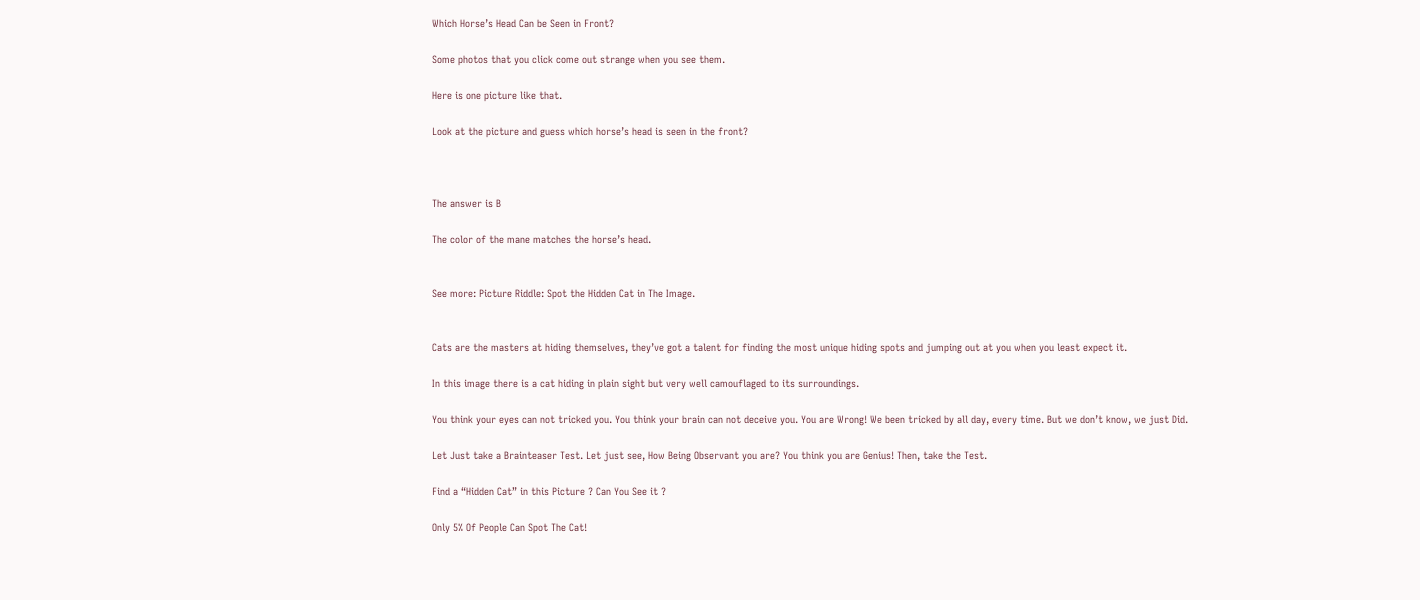Which Horse’s Head Can be Seen in Front?

Some photos that you click come out strange when you see them.

Here is one picture like that.

Look at the picture and guess which horse’s head is seen in the front?



The answer is B

The color of the mane matches the horse’s head.


See more: Picture Riddle: Spot the Hidden Cat in The Image.


Cats are the masters at hiding themselves, they’ve got a talent for finding the most unique hiding spots and jumping out at you when you least expect it.

In this image there is a cat hiding in plain sight but very well camouflaged to its surroundings.

You think your eyes can not tricked you. You think your brain can not deceive you. You are Wrong! We been tricked by all day, every time. But we don’t know, we just Did.

Let Just take a Brainteaser Test. Let just see, How Being Observant you are? You think you are Genius! Then, take the Test.

Find a “Hidden Cat” in this Picture ? Can You See it ?

Only 5% Of People Can Spot The Cat!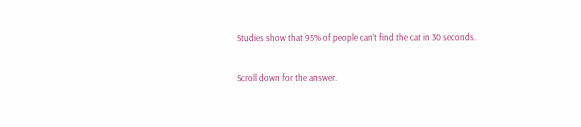Studies show that 95% of people can’t find the cat in 30 seconds.

Scroll down for the answer.